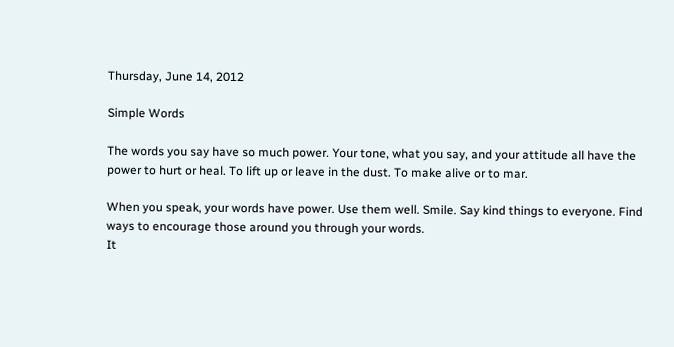Thursday, June 14, 2012

Simple Words

The words you say have so much power. Your tone, what you say, and your attitude all have the power to hurt or heal. To lift up or leave in the dust. To make alive or to mar.

When you speak, your words have power. Use them well. Smile. Say kind things to everyone. Find ways to encourage those around you through your words.
It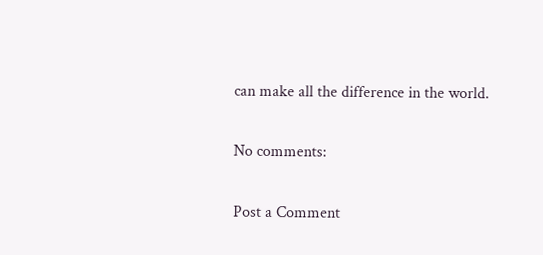can make all the difference in the world.

No comments:

Post a Comment